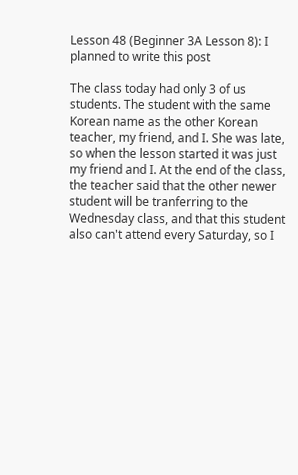Lesson 48 (Beginner 3A Lesson 8): I planned to write this post

The class today had only 3 of us students. The student with the same Korean name as the other Korean teacher, my friend, and I. She was late, so when the lesson started it was just my friend and I. At the end of the class, the teacher said that the other newer student will be tranferring to the Wednesday class, and that this student also can't attend every Saturday, so I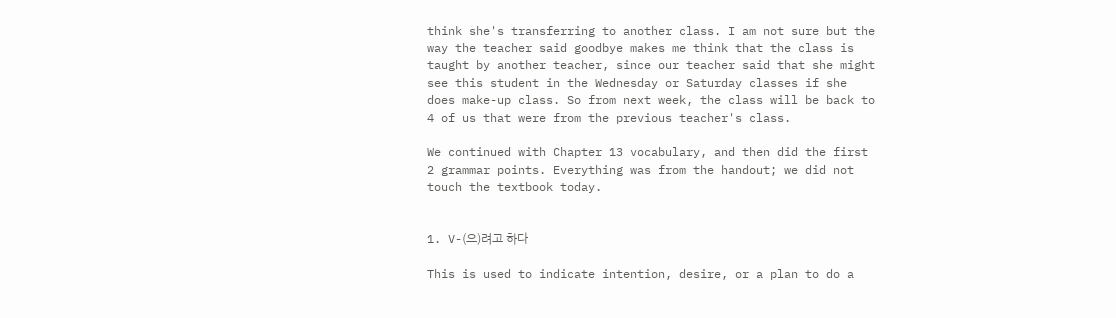think she's transferring to another class. I am not sure but the way the teacher said goodbye makes me think that the class is taught by another teacher, since our teacher said that she might see this student in the Wednesday or Saturday classes if she does make-up class. So from next week, the class will be back to 4 of us that were from the previous teacher's class.

We continued with Chapter 13 vocabulary, and then did the first 2 grammar points. Everything was from the handout; we did not touch the textbook today.


1. V-(으)려고 하다

This is used to indicate intention, desire, or a plan to do a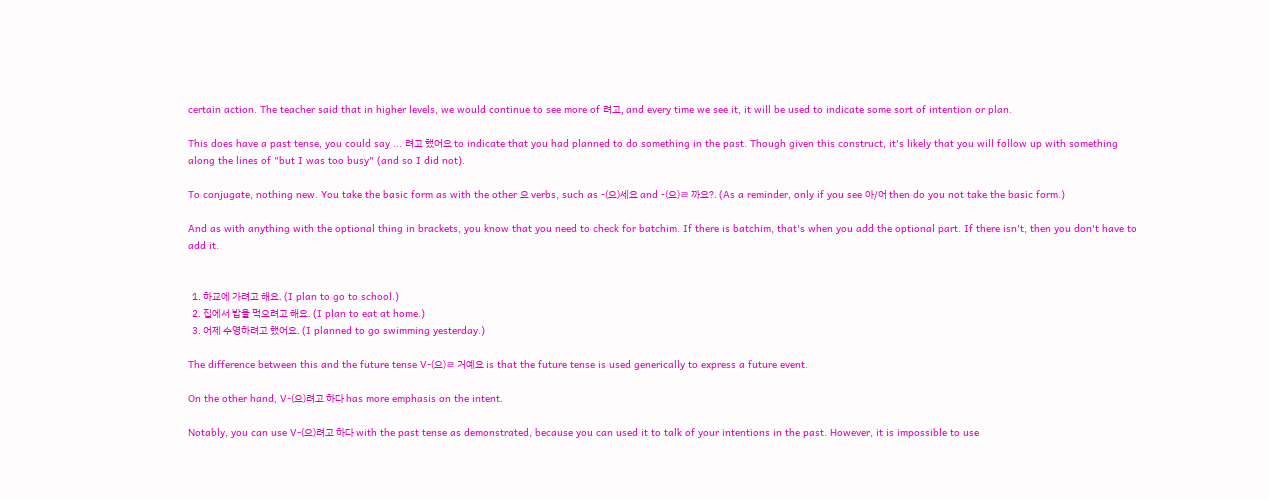certain action. The teacher said that in higher levels, we would continue to see more of 려고, and every time we see it, it will be used to indicate some sort of intention or plan.

This does have a past tense, you could say ... 려고 했어요 to indicate that you had planned to do something in the past. Though given this construct, it's likely that you will follow up with something along the lines of "but I was too busy" (and so I did not).

To conjugate, nothing new. You take the basic form as with the other 으 verbs, such as -(으)세요 and -(으)ㄹ 까요?. (As a reminder, only if you see 아/어 then do you not take the basic form.)

And as with anything with the optional thing in brackets, you know that you need to check for batchim. If there is batchim, that's when you add the optional part. If there isn't, then you don't have to add it.


  1. 하교에 가려고 해요. (I plan to go to school.)
  2. 집에서 밥을 먹으려고 해요. (I plan to eat at home.)
  3. 어제 수영하려고 했어요. (I planned to go swimming yesterday.)

The difference between this and the future tense V-(으)ㄹ 거예요 is that the future tense is used generically to express a future event.

On the other hand, V-(으)려고 하다 has more emphasis on the intent.

Notably, you can use V-(으)려고 하다 with the past tense as demonstrated, because you can used it to talk of your intentions in the past. However, it is impossible to use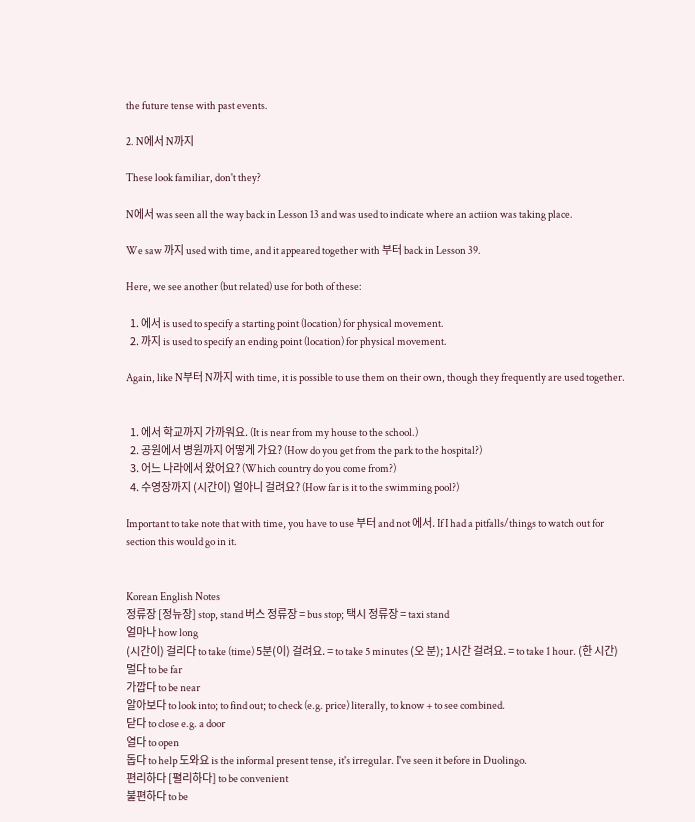the future tense with past events.

2. N에서 N까지

These look familiar, don't they?

N에서 was seen all the way back in Lesson 13 and was used to indicate where an actiion was taking place.

We saw 까지 used with time, and it appeared together with 부터 back in Lesson 39.

Here, we see another (but related) use for both of these:

  1. 에서 is used to specify a starting point (location) for physical movement.
  2. 까지 is used to specify an ending point (location) for physical movement.

Again, like N부터 N까지 with time, it is possible to use them on their own, though they frequently are used together.


  1. 에서 학교까지 가까워요. (It is near from my house to the school.)
  2. 공원에서 병원까지 어떻게 가요? (How do you get from the park to the hospital?)
  3. 어느 나라에서 왔어요? (Which country do you come from?)
  4. 수영장까지 (시간이) 얼아니 걸려요? (How far is it to the swimming pool?)

Important to take note that with time, you have to use 부터 and not 에서. If I had a pitfalls/things to watch out for section this would go in it.


Korean English Notes
정류장 [정뉴장] stop, stand 버스 정류장 = bus stop; 택시 정류장 = taxi stand
얼마나 how long
(시간이) 걸리다 to take (time) 5분(이) 걸려요. = to take 5 minutes (오 분); 1시간 걸려요. = to take 1 hour. (한 시간)
멀다 to be far
가깝다 to be near
알아보다 to look into; to find out; to check (e.g. price) literally, to know + to see combined.
닫다 to close e.g. a door
열다 to open
돕다 to help 도와요 is the informal present tense, it's irregular. I've seen it before in Duolingo.
편리하다 [펼리하다] to be convenient
불편하다 to be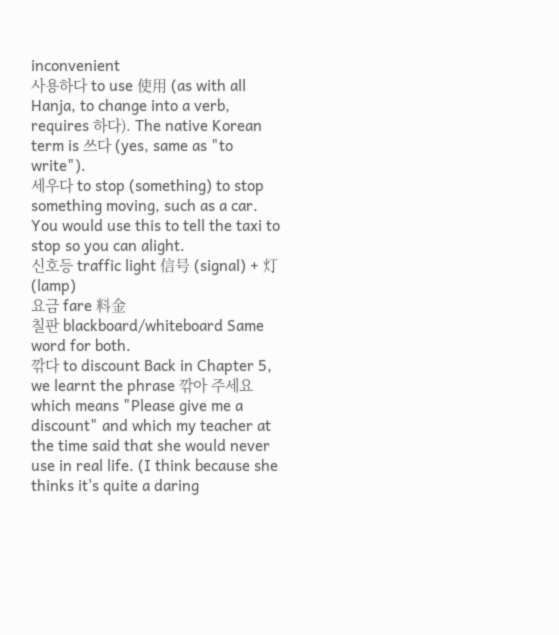inconvenient
사용하다 to use 使用 (as with all Hanja, to change into a verb, requires 하다). The native Korean term is 쓰다 (yes, same as "to write").
세우다 to stop (something) to stop something moving, such as a car. You would use this to tell the taxi to stop so you can alight.
신호등 traffic light 信号 (signal) + 灯 (lamp)
요금 fare 料金
칠판 blackboard/whiteboard Same word for both.
깎다 to discount Back in Chapter 5, we learnt the phrase 깎아 주세요 which means "Please give me a discount" and which my teacher at the time said that she would never use in real life. (I think because she thinks it's quite a daring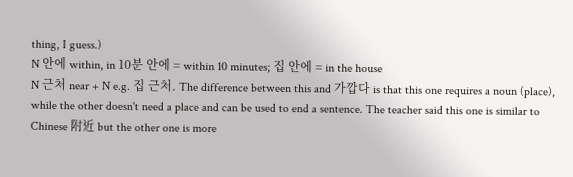thing, I guess.)
N 안에 within, in 10분 안에 = within 10 minutes; 집 안에 = in the house
N 근처 near + N e.g. 집 근처. The difference between this and 가깝다 is that this one requires a noun (place), while the other doesn't need a place and can be used to end a sentence. The teacher said this one is similar to Chinese 附近 but the other one is more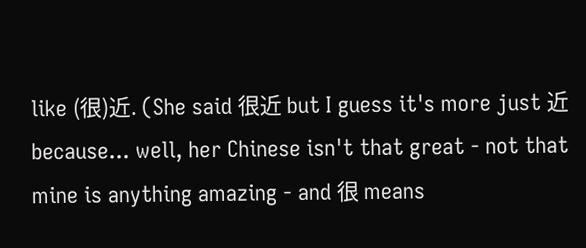like (很)近. (She said 很近 but I guess it's more just 近 because... well, her Chinese isn't that great - not that mine is anything amazing - and 很 means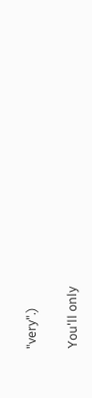"very".)

You'll only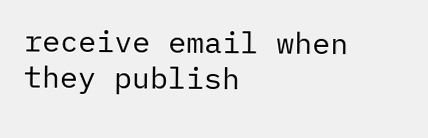receive email when they publish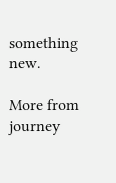something new.

More from journey